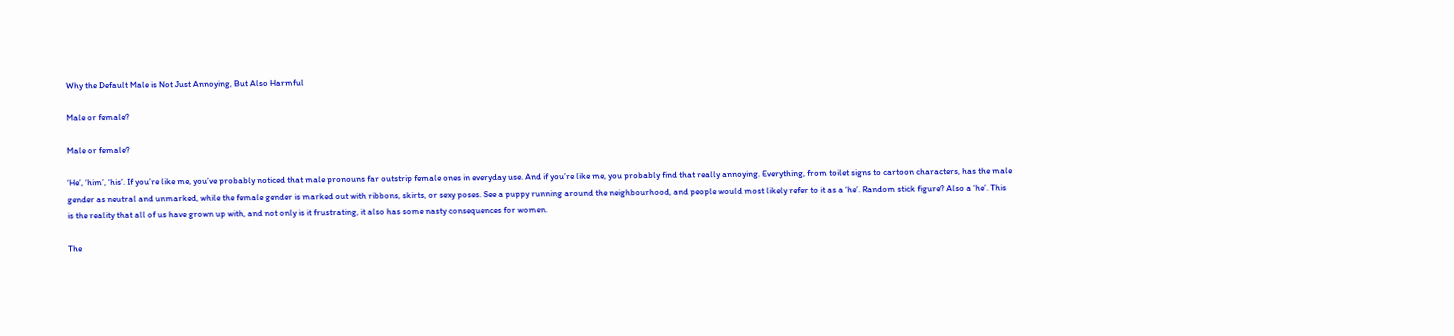Why the Default Male is Not Just Annoying, But Also Harmful

Male or female?

Male or female?

‘He’, ‘him’, ‘his’. If you’re like me, you’ve probably noticed that male pronouns far outstrip female ones in everyday use. And if you’re like me, you probably find that really annoying. Everything, from toilet signs to cartoon characters, has the male gender as neutral and unmarked, while the female gender is marked out with ribbons, skirts, or sexy poses. See a puppy running around the neighbourhood, and people would most likely refer to it as a ‘he’. Random stick figure? Also a ‘he’. This is the reality that all of us have grown up with, and not only is it frustrating, it also has some nasty consequences for women.

The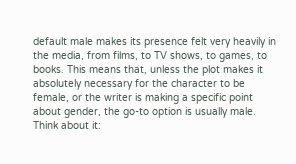default male makes its presence felt very heavily in the media, from films, to TV shows, to games, to books. This means that, unless the plot makes it absolutely necessary for the character to be female, or the writer is making a specific point about gender, the go-to option is usually male. Think about it: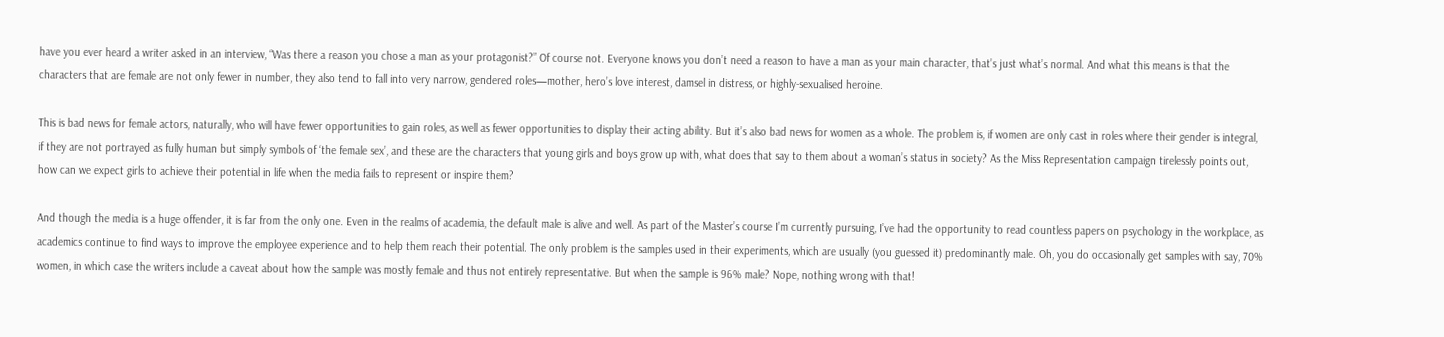have you ever heard a writer asked in an interview, “Was there a reason you chose a man as your protagonist?” Of course not. Everyone knows you don’t need a reason to have a man as your main character, that’s just what’s normal. And what this means is that the characters that are female are not only fewer in number, they also tend to fall into very narrow, gendered roles—mother, hero’s love interest, damsel in distress, or highly-sexualised heroine.

This is bad news for female actors, naturally, who will have fewer opportunities to gain roles, as well as fewer opportunities to display their acting ability. But it’s also bad news for women as a whole. The problem is, if women are only cast in roles where their gender is integral, if they are not portrayed as fully human but simply symbols of ‘the female sex’, and these are the characters that young girls and boys grow up with, what does that say to them about a woman’s status in society? As the Miss Representation campaign tirelessly points out, how can we expect girls to achieve their potential in life when the media fails to represent or inspire them?

And though the media is a huge offender, it is far from the only one. Even in the realms of academia, the default male is alive and well. As part of the Master’s course I’m currently pursuing, I’ve had the opportunity to read countless papers on psychology in the workplace, as academics continue to find ways to improve the employee experience and to help them reach their potential. The only problem is the samples used in their experiments, which are usually (you guessed it) predominantly male. Oh, you do occasionally get samples with say, 70% women, in which case the writers include a caveat about how the sample was mostly female and thus not entirely representative. But when the sample is 96% male? Nope, nothing wrong with that!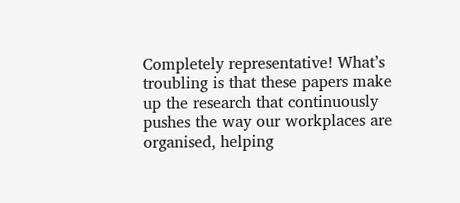Completely representative! What’s troubling is that these papers make up the research that continuously pushes the way our workplaces are organised, helping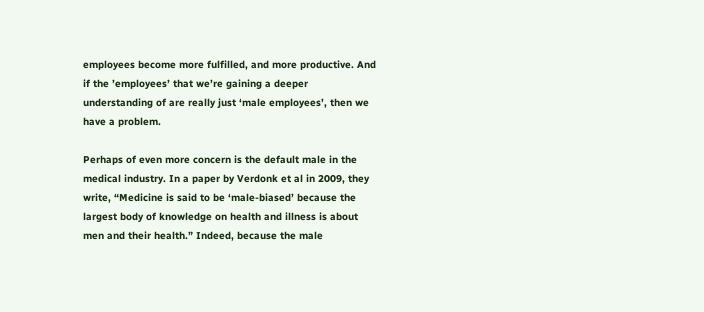employees become more fulfilled, and more productive. And if the ’employees’ that we’re gaining a deeper understanding of are really just ‘male employees’, then we have a problem.

Perhaps of even more concern is the default male in the medical industry. In a paper by Verdonk et al in 2009, they write, “Medicine is said to be ‘male-biased’ because the largest body of knowledge on health and illness is about men and their health.” Indeed, because the male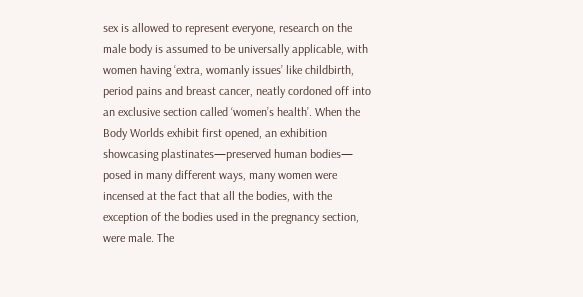sex is allowed to represent everyone, research on the male body is assumed to be universally applicable, with women having ‘extra, womanly issues’ like childbirth, period pains and breast cancer, neatly cordoned off into an exclusive section called ‘women’s health’. When the Body Worlds exhibit first opened, an exhibition showcasing plastinates—preserved human bodies— posed in many different ways, many women were incensed at the fact that all the bodies, with the exception of the bodies used in the pregnancy section, were male. The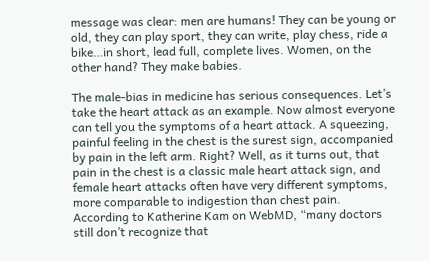message was clear: men are humans! They can be young or old, they can play sport, they can write, play chess, ride a bike…in short, lead full, complete lives. Women, on the other hand? They make babies.

The male-bias in medicine has serious consequences. Let’s take the heart attack as an example. Now almost everyone can tell you the symptoms of a heart attack. A squeezing, painful feeling in the chest is the surest sign, accompanied by pain in the left arm. Right? Well, as it turns out, that pain in the chest is a classic male heart attack sign, and female heart attacks often have very different symptoms, more comparable to indigestion than chest pain. According to Katherine Kam on WebMD, “many doctors still don’t recognize that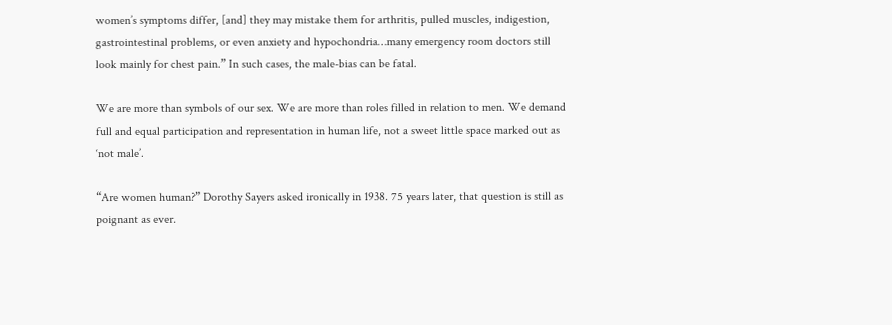women’s symptoms differ, [and] they may mistake them for arthritis, pulled muscles, indigestion, gastrointestinal problems, or even anxiety and hypochondria…many emergency room doctors still look mainly for chest pain.” In such cases, the male-bias can be fatal.

We are more than symbols of our sex. We are more than roles filled in relation to men. We demand full and equal participation and representation in human life, not a sweet little space marked out as ‘not male’.

“Are women human?” Dorothy Sayers asked ironically in 1938. 75 years later, that question is still as poignant as ever.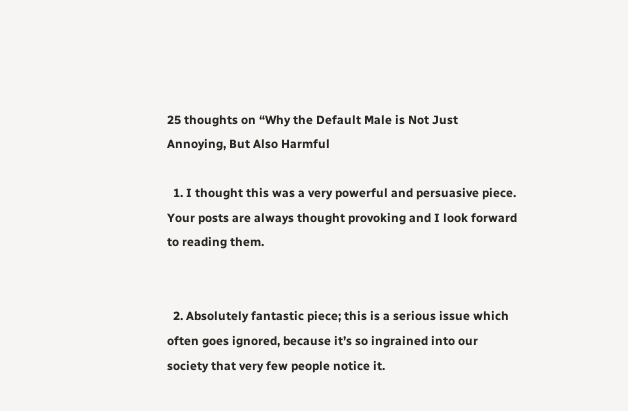25 thoughts on “Why the Default Male is Not Just Annoying, But Also Harmful

  1. I thought this was a very powerful and persuasive piece. Your posts are always thought provoking and I look forward to reading them.


  2. Absolutely fantastic piece; this is a serious issue which often goes ignored, because it’s so ingrained into our society that very few people notice it.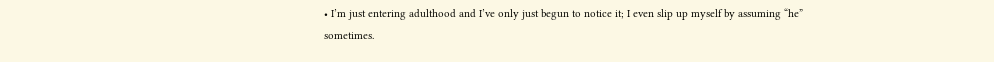• I’m just entering adulthood and I’ve only just begun to notice it; I even slip up myself by assuming “he” sometimes.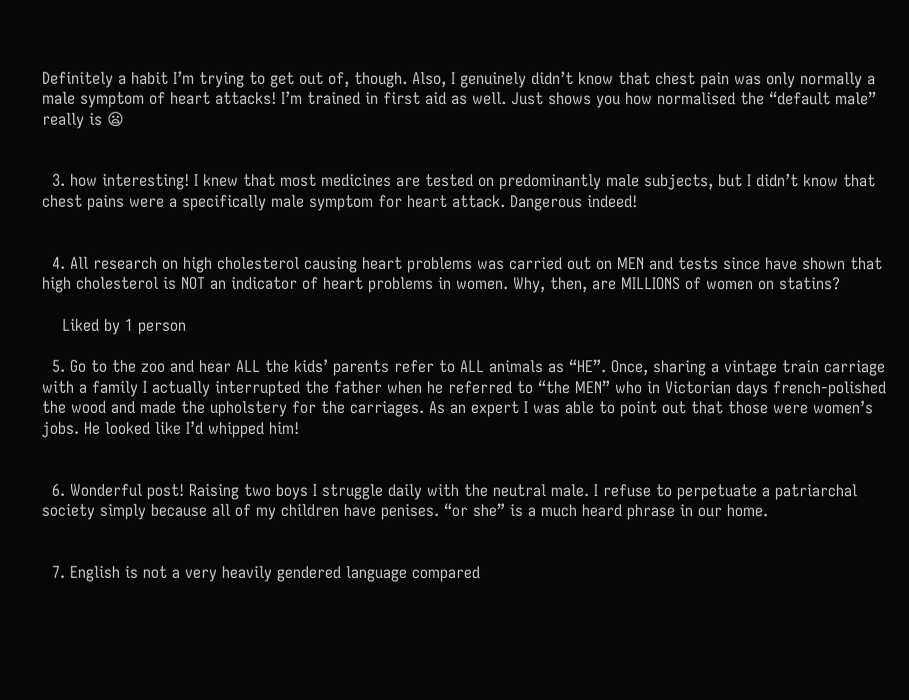Definitely a habit I’m trying to get out of, though. Also, I genuinely didn’t know that chest pain was only normally a male symptom of heart attacks! I’m trained in first aid as well. Just shows you how normalised the “default male” really is 😦


  3. how interesting! I knew that most medicines are tested on predominantly male subjects, but I didn’t know that chest pains were a specifically male symptom for heart attack. Dangerous indeed!


  4. All research on high cholesterol causing heart problems was carried out on MEN and tests since have shown that high cholesterol is NOT an indicator of heart problems in women. Why, then, are MILLIONS of women on statins?

    Liked by 1 person

  5. Go to the zoo and hear ALL the kids’ parents refer to ALL animals as “HE”. Once, sharing a vintage train carriage with a family I actually interrupted the father when he referred to “the MEN” who in Victorian days french-polished the wood and made the upholstery for the carriages. As an expert I was able to point out that those were women’s jobs. He looked like I’d whipped him!


  6. Wonderful post! Raising two boys I struggle daily with the neutral male. I refuse to perpetuate a patriarchal society simply because all of my children have penises. “or she” is a much heard phrase in our home.


  7. English is not a very heavily gendered language compared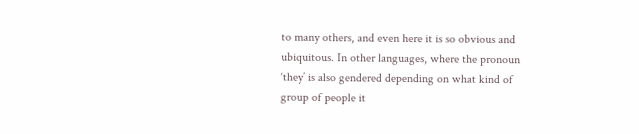to many others, and even here it is so obvious and ubiquitous. In other languages, where the pronoun ‘they’ is also gendered depending on what kind of group of people it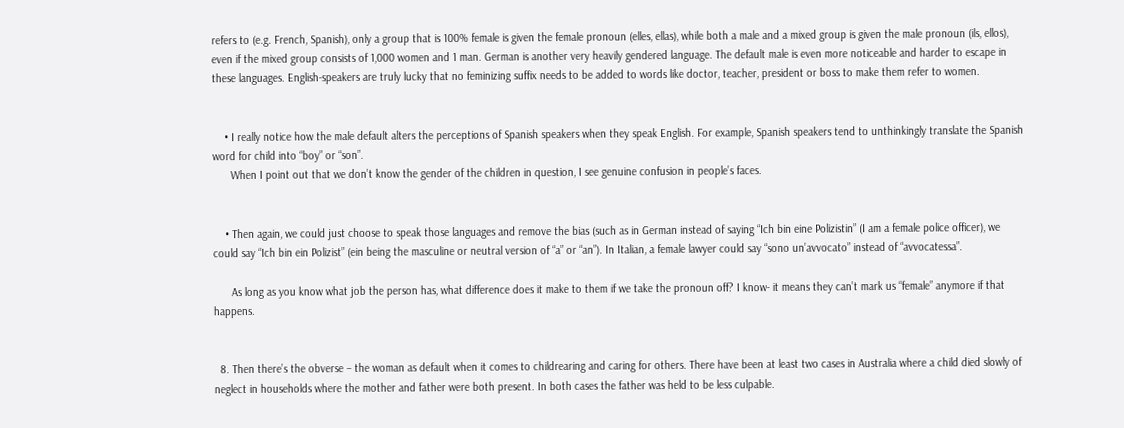refers to (e.g. French, Spanish), only a group that is 100% female is given the female pronoun (elles, ellas), while both a male and a mixed group is given the male pronoun (ils, ellos), even if the mixed group consists of 1,000 women and 1 man. German is another very heavily gendered language. The default male is even more noticeable and harder to escape in these languages. English-speakers are truly lucky that no feminizing suffix needs to be added to words like doctor, teacher, president or boss to make them refer to women.


    • I really notice how the male default alters the perceptions of Spanish speakers when they speak English. For example, Spanish speakers tend to unthinkingly translate the Spanish word for child into “boy” or “son”.
      When I point out that we don’t know the gender of the children in question, I see genuine confusion in people’s faces.


    • Then again, we could just choose to speak those languages and remove the bias (such as in German instead of saying “Ich bin eine Polizistin” (I am a female police officer), we could say “Ich bin ein Polizist” (ein being the masculine or neutral version of “a” or “an”). In Italian, a female lawyer could say “sono un’avvocato” instead of “avvocatessa”.

      As long as you know what job the person has, what difference does it make to them if we take the pronoun off? I know- it means they can’t mark us “female” anymore if that happens.


  8. Then there’s the obverse – the woman as default when it comes to childrearing and caring for others. There have been at least two cases in Australia where a child died slowly of neglect in households where the mother and father were both present. In both cases the father was held to be less culpable.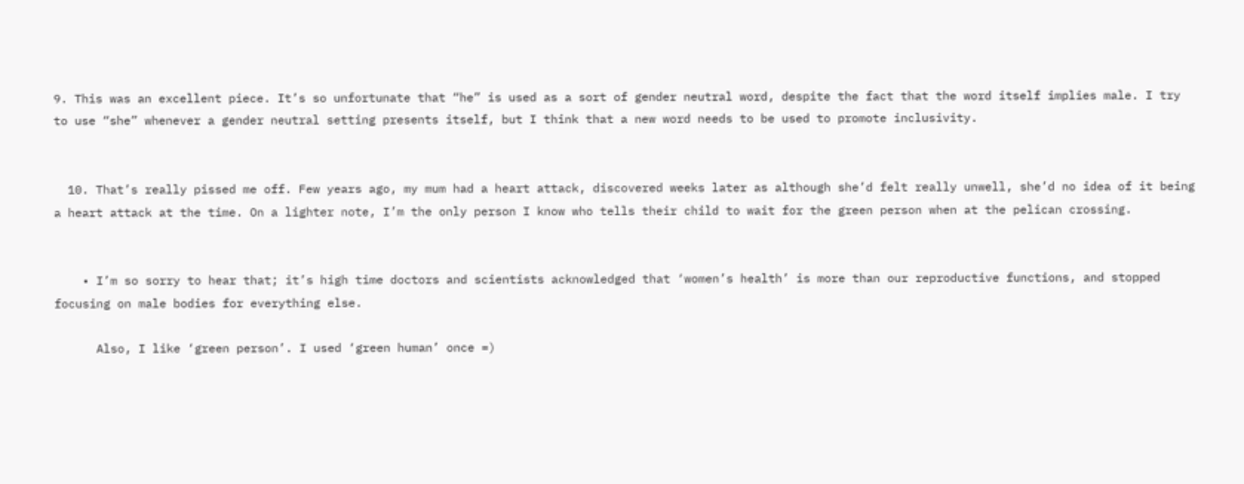9. This was an excellent piece. It’s so unfortunate that “he” is used as a sort of gender neutral word, despite the fact that the word itself implies male. I try to use “she” whenever a gender neutral setting presents itself, but I think that a new word needs to be used to promote inclusivity.


  10. That’s really pissed me off. Few years ago, my mum had a heart attack, discovered weeks later as although she’d felt really unwell, she’d no idea of it being a heart attack at the time. On a lighter note, I’m the only person I know who tells their child to wait for the green person when at the pelican crossing.


    • I’m so sorry to hear that; it’s high time doctors and scientists acknowledged that ‘women’s health’ is more than our reproductive functions, and stopped focusing on male bodies for everything else.

      Also, I like ‘green person’. I used ‘green human’ once =)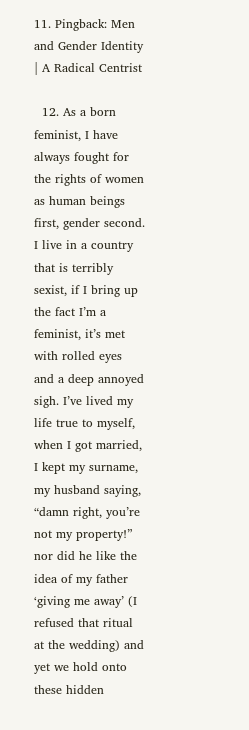11. Pingback: Men and Gender Identity | A Radical Centrist

  12. As a born feminist, I have always fought for the rights of women as human beings first, gender second. I live in a country that is terribly sexist, if I bring up the fact I’m a feminist, it’s met with rolled eyes and a deep annoyed sigh. I’ve lived my life true to myself, when I got married, I kept my surname, my husband saying, “damn right, you’re not my property!” nor did he like the idea of my father ‘giving me away’ (I refused that ritual at the wedding) and yet we hold onto these hidden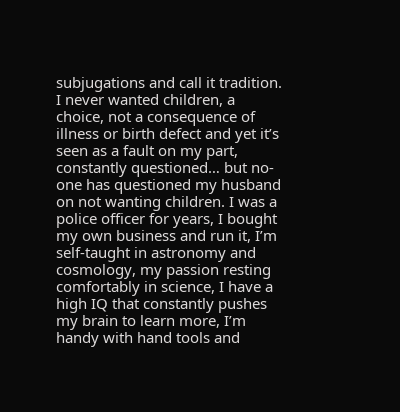subjugations and call it tradition. I never wanted children, a choice, not a consequence of illness or birth defect and yet it’s seen as a fault on my part, constantly questioned… but no-one has questioned my husband on not wanting children. I was a police officer for years, I bought my own business and run it, I’m self-taught in astronomy and cosmology, my passion resting comfortably in science, I have a high IQ that constantly pushes my brain to learn more, I’m handy with hand tools and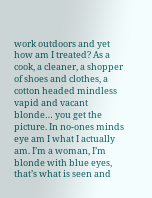work outdoors and yet how am I treated? As a cook, a cleaner, a shopper of shoes and clothes, a cotton headed mindless vapid and vacant blonde… you get the picture. In no-ones minds eye am I what I actually am. I’m a woman, I’m blonde with blue eyes, that’s what is seen and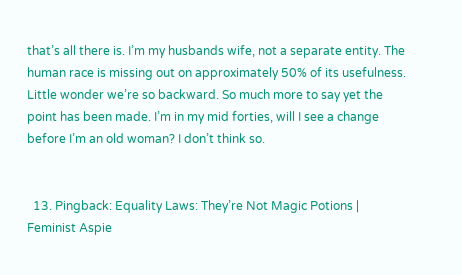that’s all there is. I’m my husbands wife, not a separate entity. The human race is missing out on approximately 50% of its usefulness. Little wonder we’re so backward. So much more to say yet the point has been made. I’m in my mid forties, will I see a change before I’m an old woman? I don’t think so.


  13. Pingback: Equality Laws: They’re Not Magic Potions | Feminist Aspie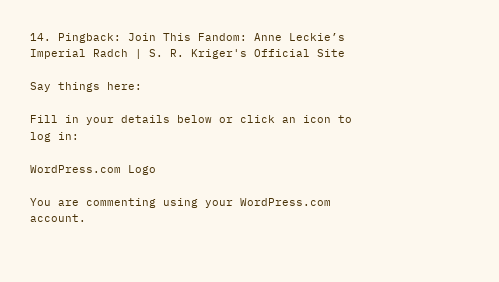14. Pingback: Join This Fandom: Anne Leckie’s Imperial Radch | S. R. Kriger's Official Site

Say things here:

Fill in your details below or click an icon to log in:

WordPress.com Logo

You are commenting using your WordPress.com account.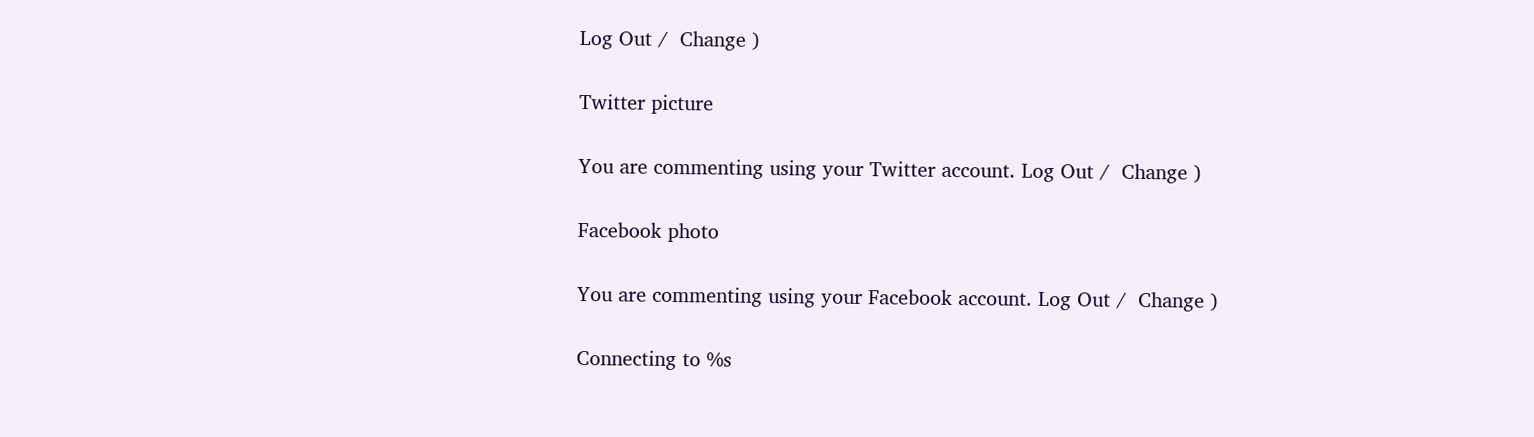Log Out /  Change )

Twitter picture

You are commenting using your Twitter account. Log Out /  Change )

Facebook photo

You are commenting using your Facebook account. Log Out /  Change )

Connecting to %s